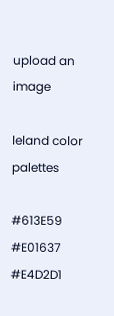upload an image

leland color palettes

#613E59 #E01637 #E4D2D1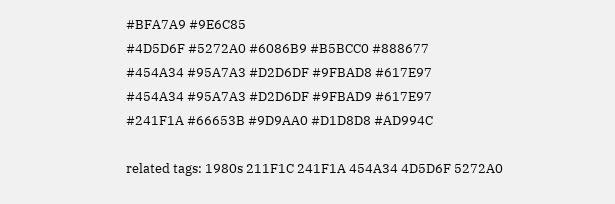#BFA7A9 #9E6C85
#4D5D6F #5272A0 #6086B9 #B5BCC0 #888677
#454A34 #95A7A3 #D2D6DF #9FBAD8 #617E97
#454A34 #95A7A3 #D2D6DF #9FBAD9 #617E97
#241F1A #66653B #9D9AA0 #D1D8D8 #AD994C

related tags: 1980s 211F1C 241F1A 454A34 4D5D6F 5272A0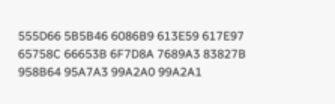555D66 5B5B46 6086B9 613E59 617E97 65758C 66653B 6F7D8A 7689A3 83827B 958B64 95A7A3 99A2A0 99A2A1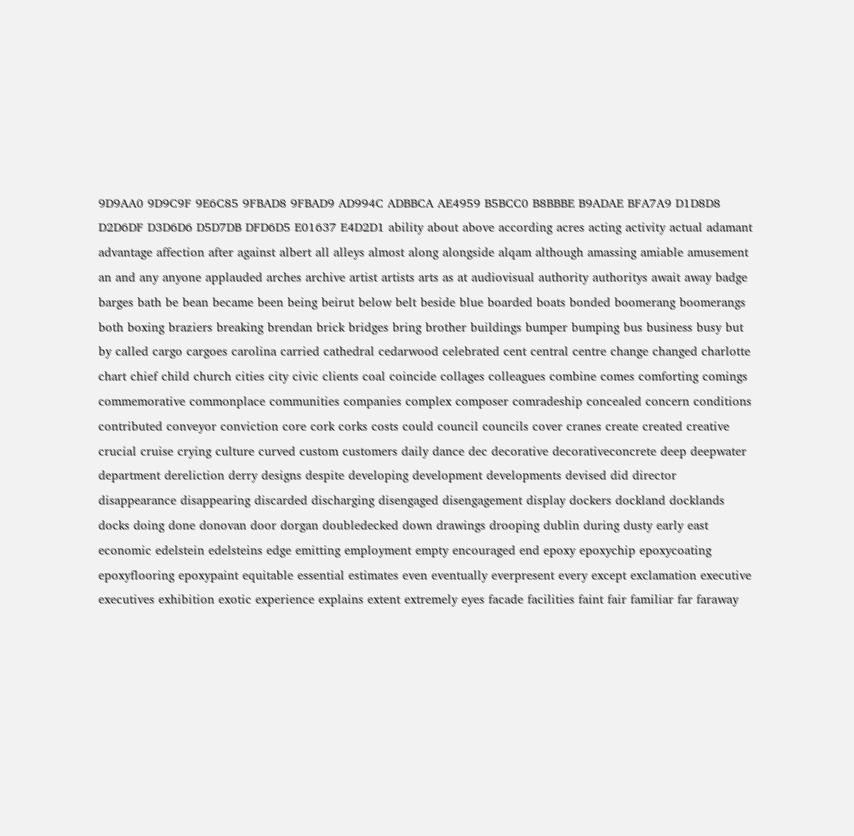9D9AA0 9D9C9F 9E6C85 9FBAD8 9FBAD9 AD994C ADBBCA AE4959 B5BCC0 B8BBBE B9ADAE BFA7A9 D1D8D8 D2D6DF D3D6D6 D5D7DB DFD6D5 E01637 E4D2D1 ability about above according acres acting activity actual adamant advantage affection after against albert all alleys almost along alongside alqam although amassing amiable amusement an and any anyone applauded arches archive artist artists arts as at audiovisual authority authoritys await away badge barges bath be bean became been being beirut below belt beside blue boarded boats bonded boomerang boomerangs both boxing braziers breaking brendan brick bridges bring brother buildings bumper bumping bus business busy but by called cargo cargoes carolina carried cathedral cedarwood celebrated cent central centre change changed charlotte chart chief child church cities city civic clients coal coincide collages colleagues combine comes comforting comings commemorative commonplace communities companies complex composer comradeship concealed concern conditions contributed conveyor conviction core cork corks costs could council councils cover cranes create created creative crucial cruise crying culture curved custom customers daily dance dec decorative decorativeconcrete deep deepwater department dereliction derry designs despite developing development developments devised did director disappearance disappearing discarded discharging disengaged disengagement display dockers dockland docklands docks doing done donovan door dorgan doubledecked down drawings drooping dublin during dusty early east economic edelstein edelsteins edge emitting employment empty encouraged end epoxy epoxychip epoxycoating epoxyflooring epoxypaint equitable essential estimates even eventually everpresent every except exclamation executive executives exhibition exotic experience explains extent extremely eyes facade facilities faint fair familiar far faraway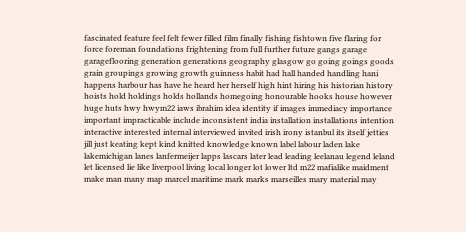fascinated feature feel felt fewer filled film finally fishing fishtown five flaring for force foreman foundations frightening from full further future gangs garage garageflooring generation generations geography glasgow go going goings goods grain groupings growing growth guinness habit had hall handed handling hani happens harbour has have he heard her herself high hint hiring his historian history hoists hold holdings holds hollands homegoing honourable hooks house however huge huts hwy hwym22 iaws ibrahim idea identity if images immediacy importance important impracticable include inconsistent india installation installations intention interactive interested internal interviewed invited irish irony istanbul its itself jetties jill just keating kept kind knitted knowledge known label labour laden lake lakemichigan lanes lanfermeijer lapps lascars later lead leading leelanau legend leland let licensed lie like liverpool living local longer lot lower ltd m22 mafialike maidment make man many map marcel maritime mark marks marseilles mary material may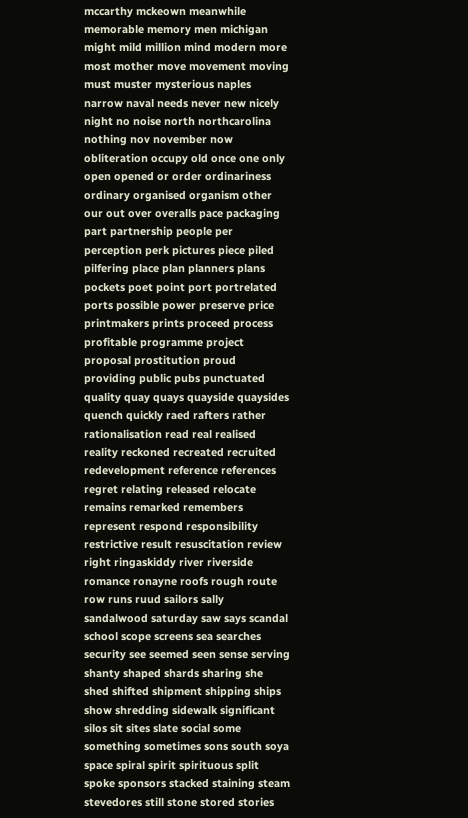mccarthy mckeown meanwhile memorable memory men michigan might mild million mind modern more most mother move movement moving must muster mysterious naples narrow naval needs never new nicely night no noise north northcarolina nothing nov november now obliteration occupy old once one only open opened or order ordinariness ordinary organised organism other our out over overalls pace packaging part partnership people per perception perk pictures piece piled pilfering place plan planners plans pockets poet point port portrelated ports possible power preserve price printmakers prints proceed process profitable programme project proposal prostitution proud providing public pubs punctuated quality quay quays quayside quaysides quench quickly raed rafters rather rationalisation read real realised reality reckoned recreated recruited redevelopment reference references regret relating released relocate remains remarked remembers represent respond responsibility restrictive result resuscitation review right ringaskiddy river riverside romance ronayne roofs rough route row runs ruud sailors sally sandalwood saturday saw says scandal school scope screens sea searches security see seemed seen sense serving shanty shaped shards sharing she shed shifted shipment shipping ships show shredding sidewalk significant silos sit sites slate social some something sometimes sons south soya space spiral spirit spirituous split spoke sponsors stacked staining steam stevedores still stone stored stories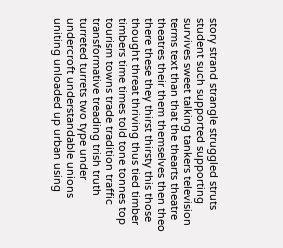story strand strangle struggled struts student such supported supporting survives sweet talking tankers television terms text than that the thearts theatre theatres their them themselves then theo there these they thirst thirsty this those thought threat thriving thus tied timber timbers time times told tone tonnes top tourism towns trade tradition traffic transformative treading trish truth turreted turrets two type under undercroft understandable unions uniting unloaded up urban using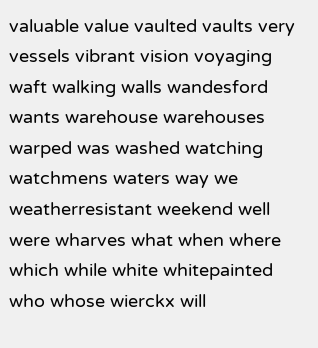valuable value vaulted vaults very vessels vibrant vision voyaging waft walking walls wandesford wants warehouse warehouses warped was washed watching watchmens waters way we weatherresistant weekend well were wharves what when where which while white whitepainted who whose wierckx will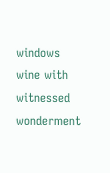windows wine with witnessed wonderment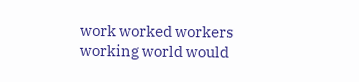work worked workers working world would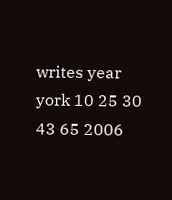writes year york 10 25 30 43 65 2006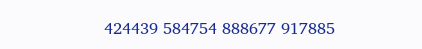424439 584754 888677 917885